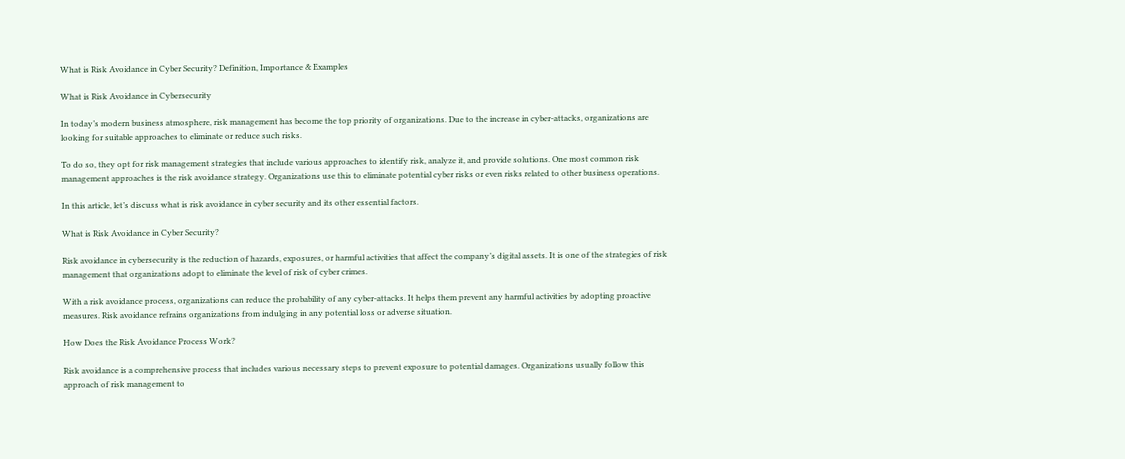What is Risk Avoidance in Cyber Security? Definition, Importance & Examples

What is Risk Avoidance in Cybersecurity

In today’s modern business atmosphere, risk management has become the top priority of organizations. Due to the increase in cyber-attacks, organizations are looking for suitable approaches to eliminate or reduce such risks.

To do so, they opt for risk management strategies that include various approaches to identify risk, analyze it, and provide solutions. One most common risk management approaches is the risk avoidance strategy. Organizations use this to eliminate potential cyber risks or even risks related to other business operations.

In this article, let’s discuss what is risk avoidance in cyber security and its other essential factors.

What is Risk Avoidance in Cyber Security?

Risk avoidance in cybersecurity is the reduction of hazards, exposures, or harmful activities that affect the company’s digital assets. It is one of the strategies of risk management that organizations adopt to eliminate the level of risk of cyber crimes.

With a risk avoidance process, organizations can reduce the probability of any cyber-attacks. It helps them prevent any harmful activities by adopting proactive measures. Risk avoidance refrains organizations from indulging in any potential loss or adverse situation.

How Does the Risk Avoidance Process Work?

Risk avoidance is a comprehensive process that includes various necessary steps to prevent exposure to potential damages. Organizations usually follow this approach of risk management to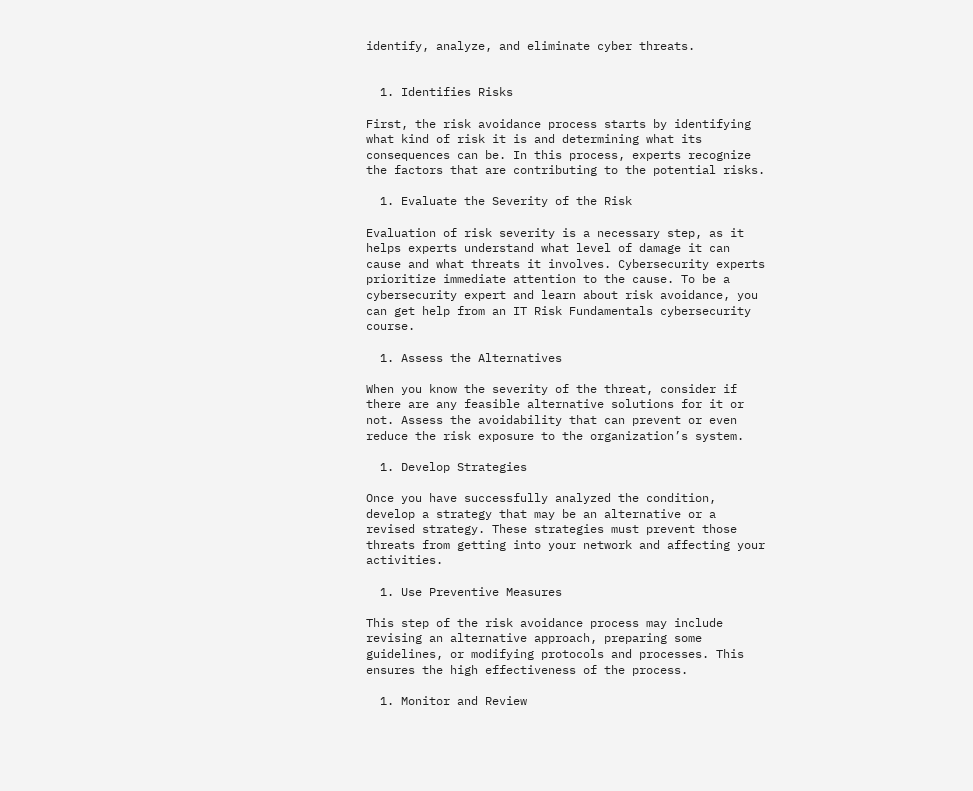identify, analyze, and eliminate cyber threats.


  1. Identifies Risks

First, the risk avoidance process starts by identifying what kind of risk it is and determining what its consequences can be. In this process, experts recognize the factors that are contributing to the potential risks.

  1. Evaluate the Severity of the Risk

Evaluation of risk severity is a necessary step, as it helps experts understand what level of damage it can cause and what threats it involves. Cybersecurity experts prioritize immediate attention to the cause. To be a cybersecurity expert and learn about risk avoidance, you can get help from an IT Risk Fundamentals cybersecurity course.

  1. Assess the Alternatives

When you know the severity of the threat, consider if there are any feasible alternative solutions for it or not. Assess the avoidability that can prevent or even reduce the risk exposure to the organization’s system.

  1. Develop Strategies

Once you have successfully analyzed the condition, develop a strategy that may be an alternative or a revised strategy. These strategies must prevent those threats from getting into your network and affecting your activities.

  1. Use Preventive Measures

This step of the risk avoidance process may include revising an alternative approach, preparing some guidelines, or modifying protocols and processes. This ensures the high effectiveness of the process.

  1. Monitor and Review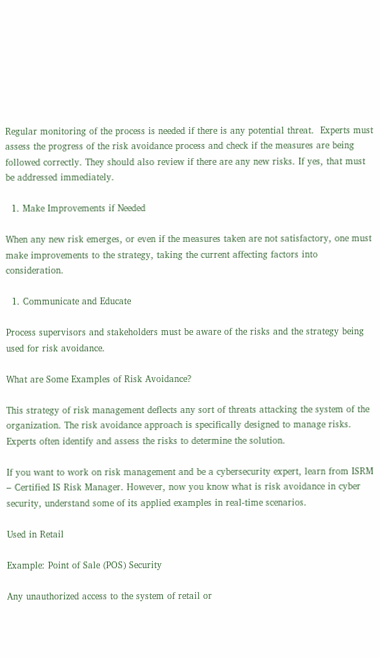Regular monitoring of the process is needed if there is any potential threat.  Experts must assess the progress of the risk avoidance process and check if the measures are being followed correctly. They should also review if there are any new risks. If yes, that must be addressed immediately.

  1. Make Improvements if Needed

When any new risk emerges, or even if the measures taken are not satisfactory, one must make improvements to the strategy, taking the current affecting factors into consideration.

  1. Communicate and Educate

Process supervisors and stakeholders must be aware of the risks and the strategy being used for risk avoidance.

What are Some Examples of Risk Avoidance?

This strategy of risk management deflects any sort of threats attacking the system of the organization. The risk avoidance approach is specifically designed to manage risks. Experts often identify and assess the risks to determine the solution.

If you want to work on risk management and be a cybersecurity expert, learn from ISRM – Certified IS Risk Manager. However, now you know what is risk avoidance in cyber security, understand some of its applied examples in real-time scenarios.

Used in Retail

Example: Point of Sale (POS) Security

Any unauthorized access to the system of retail or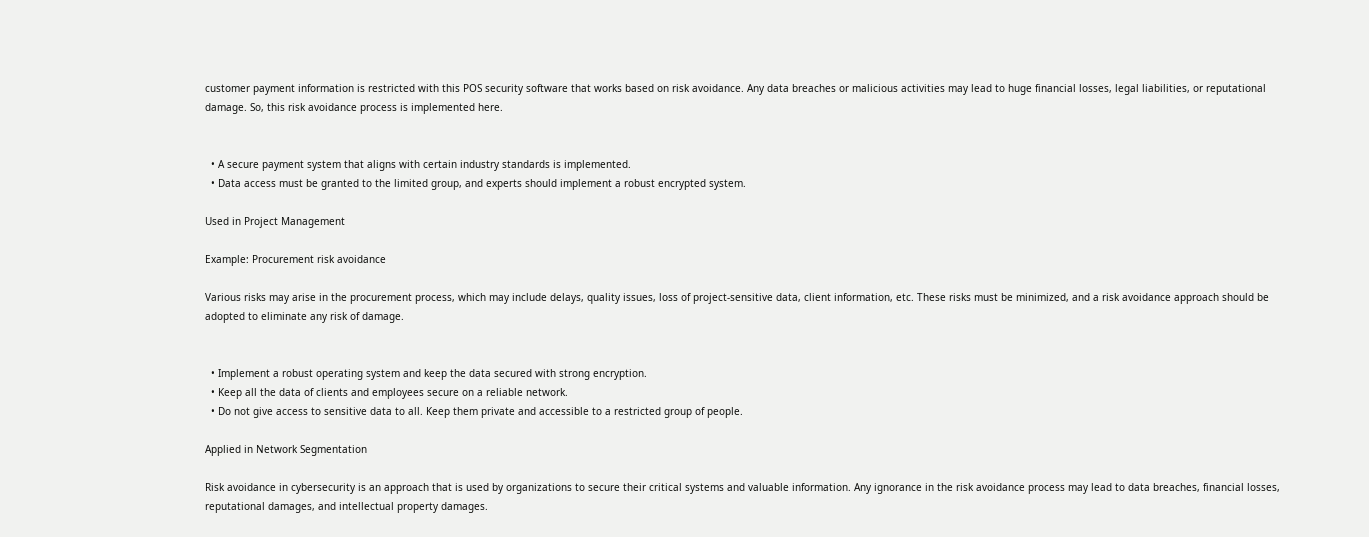customer payment information is restricted with this POS security software that works based on risk avoidance. Any data breaches or malicious activities may lead to huge financial losses, legal liabilities, or reputational damage. So, this risk avoidance process is implemented here.


  • A secure payment system that aligns with certain industry standards is implemented.
  • Data access must be granted to the limited group, and experts should implement a robust encrypted system.

Used in Project Management

Example: Procurement risk avoidance

Various risks may arise in the procurement process, which may include delays, quality issues, loss of project-sensitive data, client information, etc. These risks must be minimized, and a risk avoidance approach should be adopted to eliminate any risk of damage.


  • Implement a robust operating system and keep the data secured with strong encryption.
  • Keep all the data of clients and employees secure on a reliable network.
  • Do not give access to sensitive data to all. Keep them private and accessible to a restricted group of people.

Applied in Network Segmentation

Risk avoidance in cybersecurity is an approach that is used by organizations to secure their critical systems and valuable information. Any ignorance in the risk avoidance process may lead to data breaches, financial losses, reputational damages, and intellectual property damages.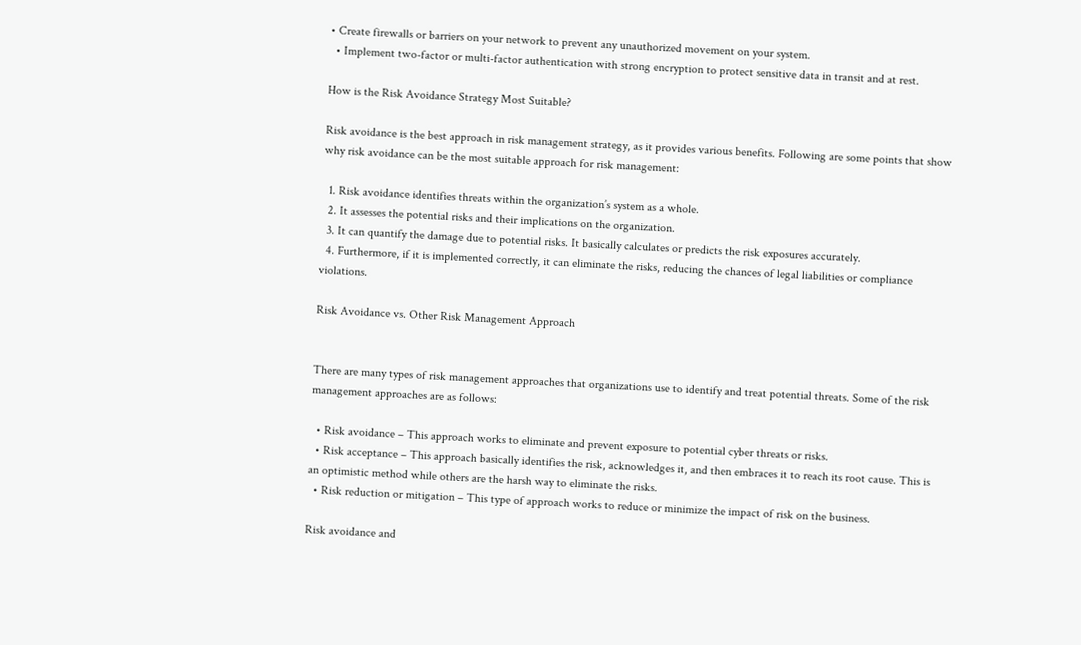• Create firewalls or barriers on your network to prevent any unauthorized movement on your system.
  • Implement two-factor or multi-factor authentication with strong encryption to protect sensitive data in transit and at rest.

How is the Risk Avoidance Strategy Most Suitable?

Risk avoidance is the best approach in risk management strategy, as it provides various benefits. Following are some points that show why risk avoidance can be the most suitable approach for risk management:

  1. Risk avoidance identifies threats within the organization’s system as a whole.
  2. It assesses the potential risks and their implications on the organization.
  3. It can quantify the damage due to potential risks. It basically calculates or predicts the risk exposures accurately.
  4. Furthermore, if it is implemented correctly, it can eliminate the risks, reducing the chances of legal liabilities or compliance violations.

Risk Avoidance vs. Other Risk Management Approach


There are many types of risk management approaches that organizations use to identify and treat potential threats. Some of the risk management approaches are as follows:

  • Risk avoidance – This approach works to eliminate and prevent exposure to potential cyber threats or risks.
  • Risk acceptance – This approach basically identifies the risk, acknowledges it, and then embraces it to reach its root cause. This is an optimistic method while others are the harsh way to eliminate the risks.
  • Risk reduction or mitigation – This type of approach works to reduce or minimize the impact of risk on the business.

Risk avoidance and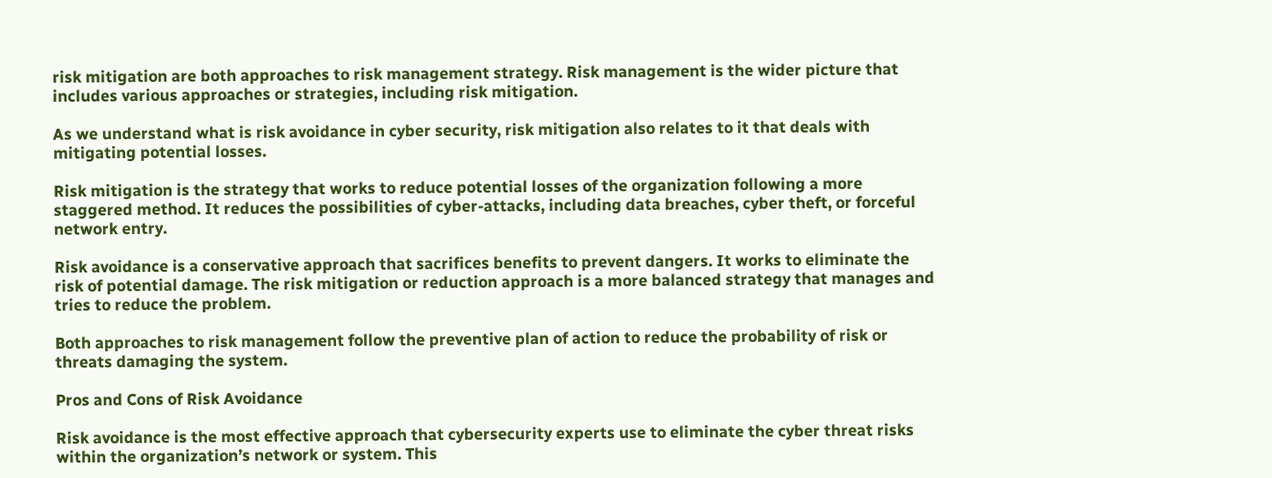risk mitigation are both approaches to risk management strategy. Risk management is the wider picture that includes various approaches or strategies, including risk mitigation.

As we understand what is risk avoidance in cyber security, risk mitigation also relates to it that deals with mitigating potential losses.

Risk mitigation is the strategy that works to reduce potential losses of the organization following a more staggered method. It reduces the possibilities of cyber-attacks, including data breaches, cyber theft, or forceful network entry.

Risk avoidance is a conservative approach that sacrifices benefits to prevent dangers. It works to eliminate the risk of potential damage. The risk mitigation or reduction approach is a more balanced strategy that manages and tries to reduce the problem.

Both approaches to risk management follow the preventive plan of action to reduce the probability of risk or threats damaging the system.

Pros and Cons of Risk Avoidance

Risk avoidance is the most effective approach that cybersecurity experts use to eliminate the cyber threat risks within the organization’s network or system. This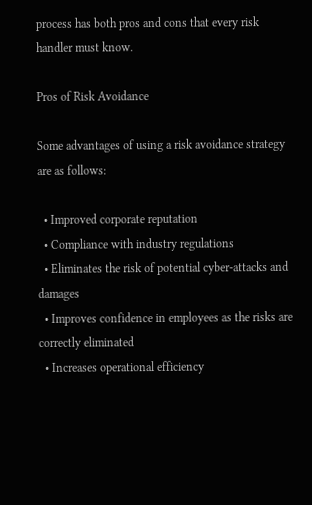process has both pros and cons that every risk handler must know.

Pros of Risk Avoidance

Some advantages of using a risk avoidance strategy are as follows:

  • Improved corporate reputation
  • Compliance with industry regulations
  • Eliminates the risk of potential cyber-attacks and damages
  • Improves confidence in employees as the risks are correctly eliminated
  • Increases operational efficiency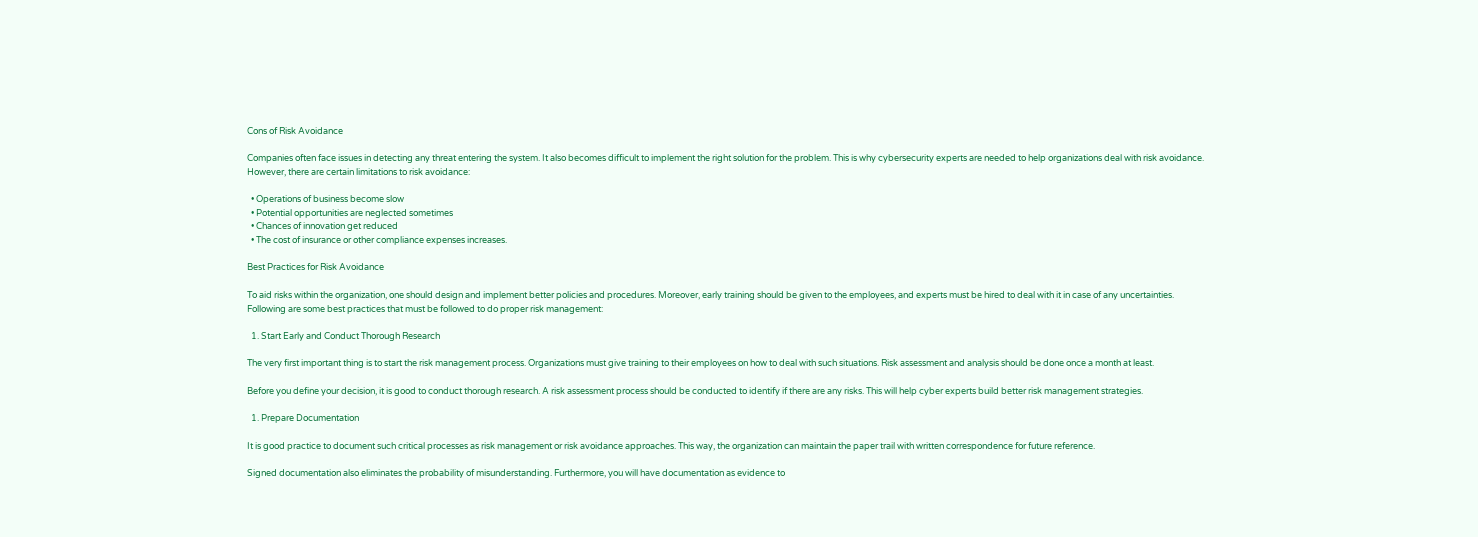Cons of Risk Avoidance

Companies often face issues in detecting any threat entering the system. It also becomes difficult to implement the right solution for the problem. This is why cybersecurity experts are needed to help organizations deal with risk avoidance. However, there are certain limitations to risk avoidance:

  • Operations of business become slow
  • Potential opportunities are neglected sometimes
  • Chances of innovation get reduced
  • The cost of insurance or other compliance expenses increases.

Best Practices for Risk Avoidance

To aid risks within the organization, one should design and implement better policies and procedures. Moreover, early training should be given to the employees, and experts must be hired to deal with it in case of any uncertainties. Following are some best practices that must be followed to do proper risk management:

  1. Start Early and Conduct Thorough Research

The very first important thing is to start the risk management process. Organizations must give training to their employees on how to deal with such situations. Risk assessment and analysis should be done once a month at least.

Before you define your decision, it is good to conduct thorough research. A risk assessment process should be conducted to identify if there are any risks. This will help cyber experts build better risk management strategies.

  1. Prepare Documentation

It is good practice to document such critical processes as risk management or risk avoidance approaches. This way, the organization can maintain the paper trail with written correspondence for future reference.

Signed documentation also eliminates the probability of misunderstanding. Furthermore, you will have documentation as evidence to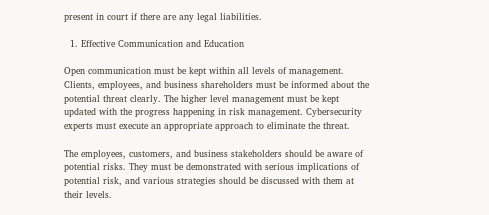present in court if there are any legal liabilities.

  1. Effective Communication and Education

Open communication must be kept within all levels of management. Clients, employees, and business shareholders must be informed about the potential threat clearly. The higher level management must be kept updated with the progress happening in risk management. Cybersecurity experts must execute an appropriate approach to eliminate the threat.

The employees, customers, and business stakeholders should be aware of potential risks. They must be demonstrated with serious implications of potential risk, and various strategies should be discussed with them at their levels.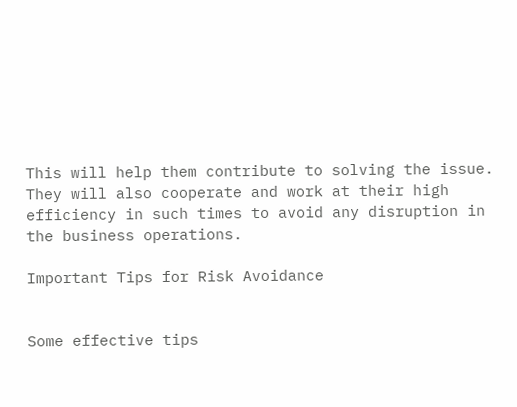This will help them contribute to solving the issue. They will also cooperate and work at their high efficiency in such times to avoid any disruption in the business operations.

Important Tips for Risk Avoidance


Some effective tips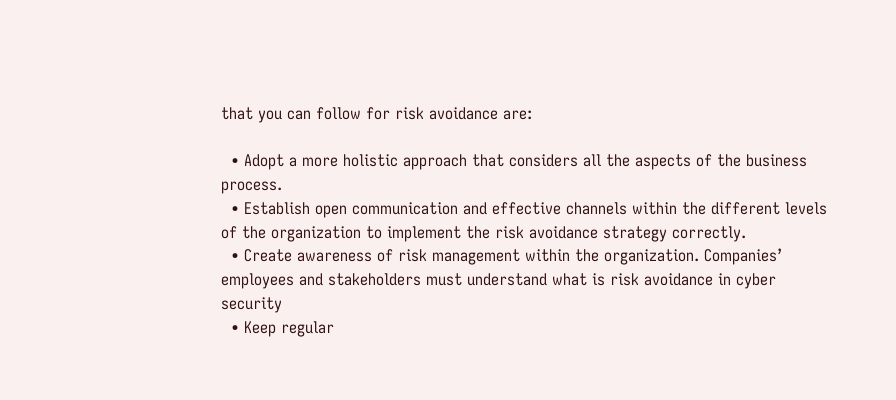that you can follow for risk avoidance are:

  • Adopt a more holistic approach that considers all the aspects of the business process.
  • Establish open communication and effective channels within the different levels of the organization to implement the risk avoidance strategy correctly.
  • Create awareness of risk management within the organization. Companies’ employees and stakeholders must understand what is risk avoidance in cyber security
  • Keep regular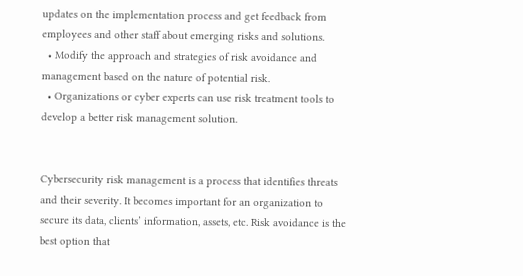updates on the implementation process and get feedback from employees and other staff about emerging risks and solutions.
  • Modify the approach and strategies of risk avoidance and management based on the nature of potential risk.
  • Organizations or cyber experts can use risk treatment tools to develop a better risk management solution.


Cybersecurity risk management is a process that identifies threats and their severity. It becomes important for an organization to secure its data, clients’ information, assets, etc. Risk avoidance is the best option that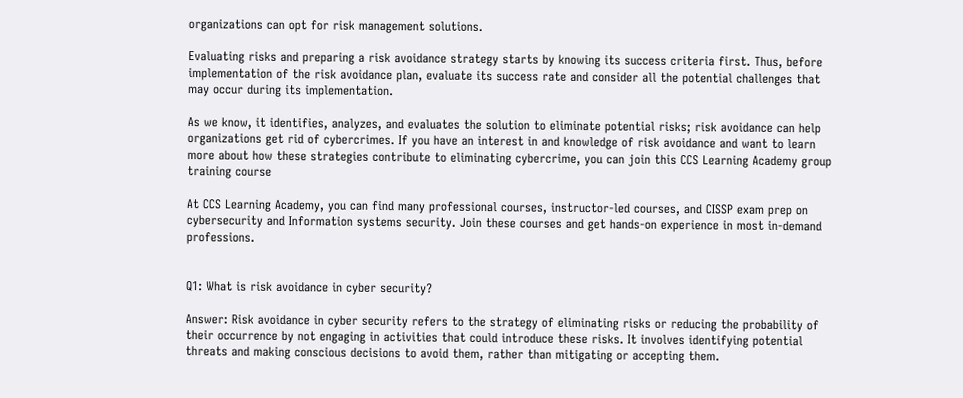organizations can opt for risk management solutions.

Evaluating risks and preparing a risk avoidance strategy starts by knowing its success criteria first. Thus, before implementation of the risk avoidance plan, evaluate its success rate and consider all the potential challenges that may occur during its implementation.

As we know, it identifies, analyzes, and evaluates the solution to eliminate potential risks; risk avoidance can help organizations get rid of cybercrimes. If you have an interest in and knowledge of risk avoidance and want to learn more about how these strategies contribute to eliminating cybercrime, you can join this CCS Learning Academy group training course

At CCS Learning Academy, you can find many professional courses, instructor-led courses, and CISSP exam prep on cybersecurity and Information systems security. Join these courses and get hands-on experience in most in-demand professions.


Q1: What is risk avoidance in cyber security?

Answer: Risk avoidance in cyber security refers to the strategy of eliminating risks or reducing the probability of their occurrence by not engaging in activities that could introduce these risks. It involves identifying potential threats and making conscious decisions to avoid them, rather than mitigating or accepting them.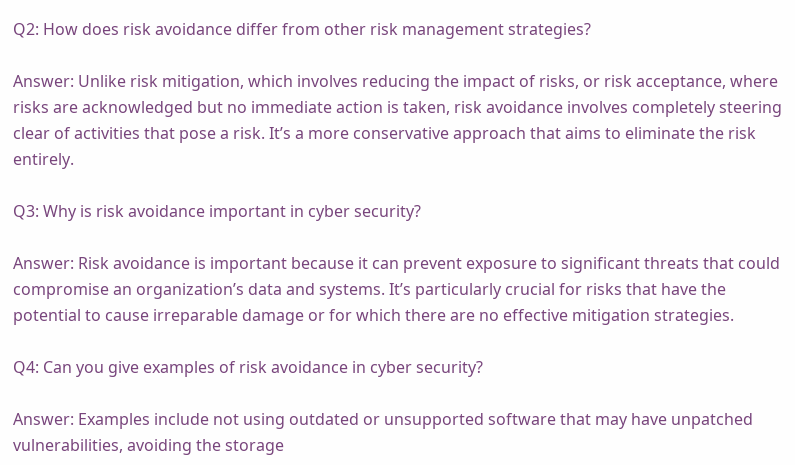Q2: How does risk avoidance differ from other risk management strategies?

Answer: Unlike risk mitigation, which involves reducing the impact of risks, or risk acceptance, where risks are acknowledged but no immediate action is taken, risk avoidance involves completely steering clear of activities that pose a risk. It’s a more conservative approach that aims to eliminate the risk entirely.

Q3: Why is risk avoidance important in cyber security?

Answer: Risk avoidance is important because it can prevent exposure to significant threats that could compromise an organization’s data and systems. It’s particularly crucial for risks that have the potential to cause irreparable damage or for which there are no effective mitigation strategies.

Q4: Can you give examples of risk avoidance in cyber security?

Answer: Examples include not using outdated or unsupported software that may have unpatched vulnerabilities, avoiding the storage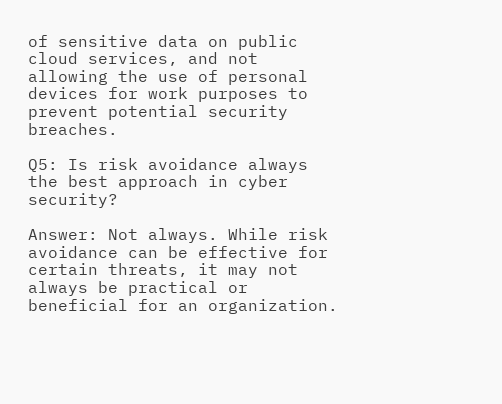of sensitive data on public cloud services, and not allowing the use of personal devices for work purposes to prevent potential security breaches.

Q5: Is risk avoidance always the best approach in cyber security?

Answer: Not always. While risk avoidance can be effective for certain threats, it may not always be practical or beneficial for an organization.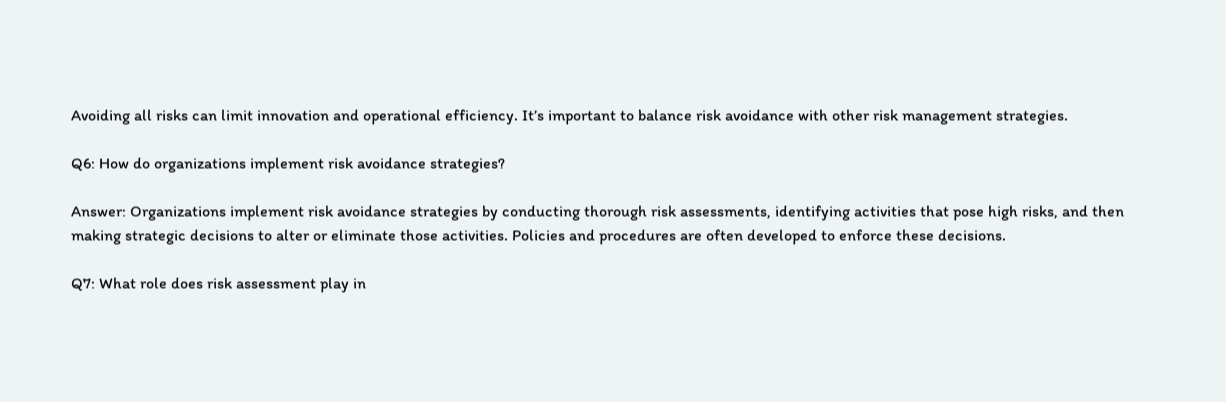Avoiding all risks can limit innovation and operational efficiency. It’s important to balance risk avoidance with other risk management strategies.

Q6: How do organizations implement risk avoidance strategies?

Answer: Organizations implement risk avoidance strategies by conducting thorough risk assessments, identifying activities that pose high risks, and then making strategic decisions to alter or eliminate those activities. Policies and procedures are often developed to enforce these decisions.

Q7: What role does risk assessment play in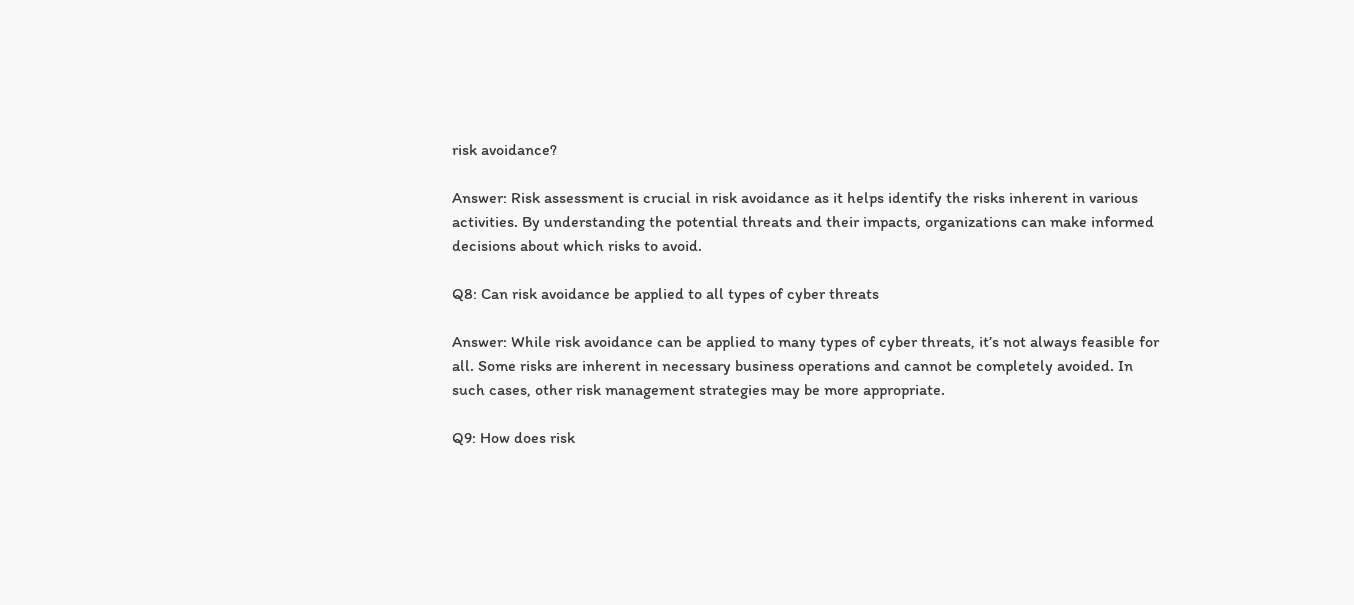risk avoidance?

Answer: Risk assessment is crucial in risk avoidance as it helps identify the risks inherent in various activities. By understanding the potential threats and their impacts, organizations can make informed decisions about which risks to avoid.

Q8: Can risk avoidance be applied to all types of cyber threats

Answer: While risk avoidance can be applied to many types of cyber threats, it’s not always feasible for all. Some risks are inherent in necessary business operations and cannot be completely avoided. In such cases, other risk management strategies may be more appropriate.

Q9: How does risk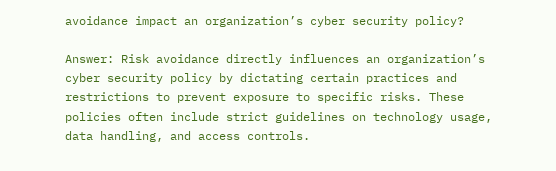avoidance impact an organization’s cyber security policy?

Answer: Risk avoidance directly influences an organization’s cyber security policy by dictating certain practices and restrictions to prevent exposure to specific risks. These policies often include strict guidelines on technology usage, data handling, and access controls.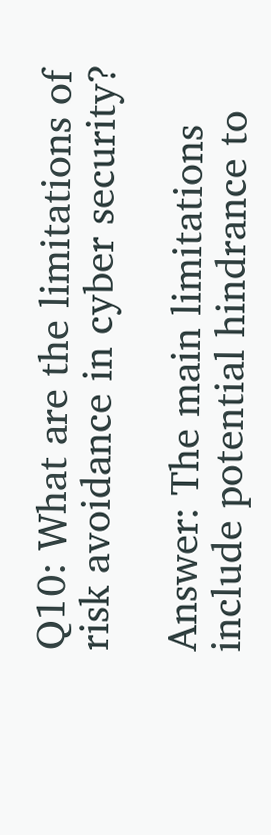Q10: What are the limitations of risk avoidance in cyber security?

Answer: The main limitations include potential hindrance to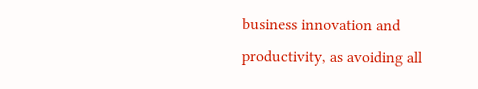business innovation and productivity, as avoiding all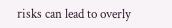risks can lead to overly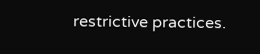restrictive practices.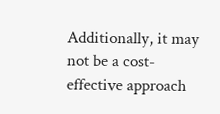Additionally, it may not be a cost-effective approach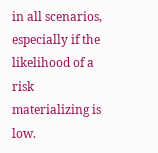in all scenarios, especially if the likelihood of a risk materializing is low.